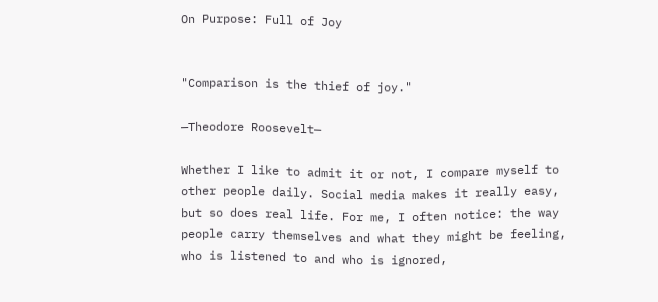On Purpose: Full of Joy


"Comparison is the thief of joy."

—Theodore Roosevelt—

Whether I like to admit it or not, I compare myself to other people daily. Social media makes it really easy, but so does real life. For me, I often notice: the way people carry themselves and what they might be feeling, who is listened to and who is ignored,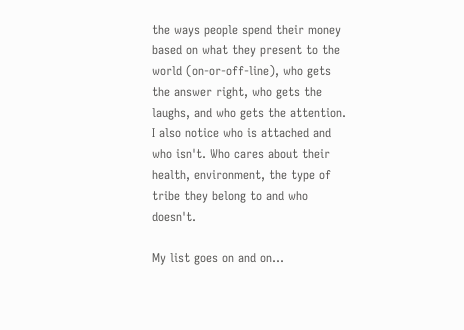the ways people spend their money based on what they present to the world (on-or-off-line), who gets the answer right, who gets the laughs, and who gets the attention. I also notice who is attached and who isn't. Who cares about their health, environment, the type of tribe they belong to and who doesn't.

My list goes on and on...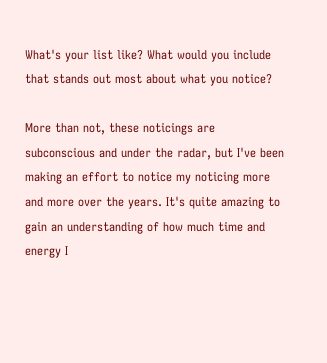What's your list like? What would you include that stands out most about what you notice?

More than not, these noticings are subconscious and under the radar, but I've been making an effort to notice my noticing more and more over the years. It's quite amazing to gain an understanding of how much time and energy I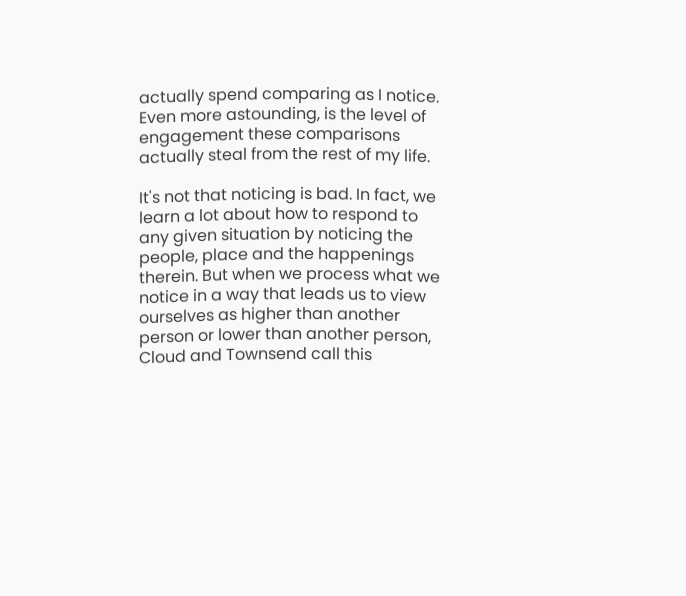actually spend comparing as I notice. Even more astounding, is the level of engagement these comparisons actually steal from the rest of my life.

It's not that noticing is bad. In fact, we learn a lot about how to respond to any given situation by noticing the people, place and the happenings therein. But when we process what we notice in a way that leads us to view ourselves as higher than another person or lower than another person, Cloud and Townsend call this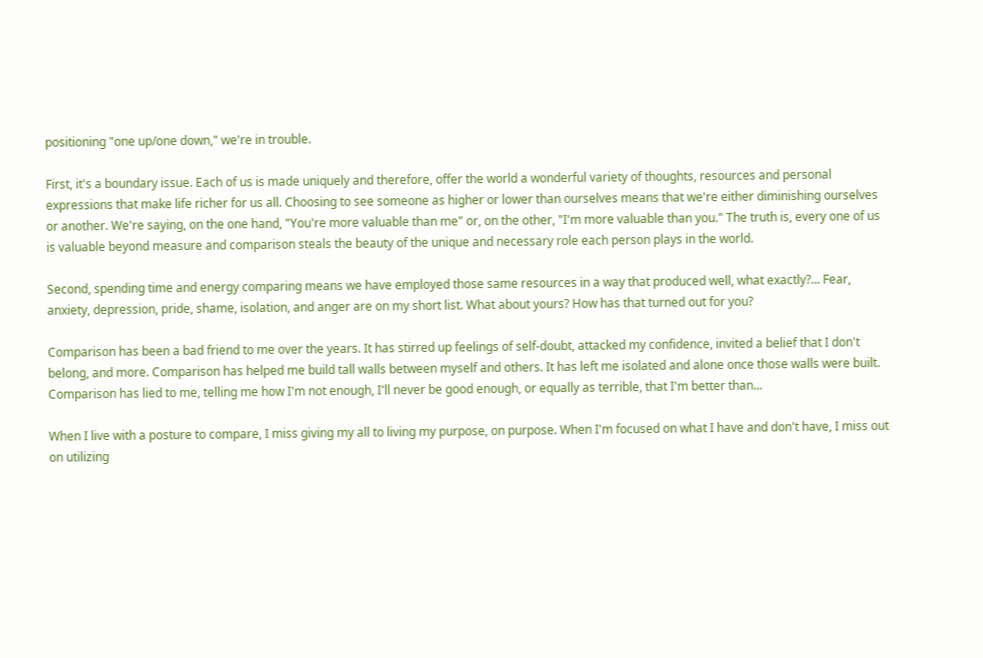positioning "one up/one down," we're in trouble.

First, it's a boundary issue. Each of us is made uniquely and therefore, offer the world a wonderful variety of thoughts, resources and personal expressions that make life richer for us all. Choosing to see someone as higher or lower than ourselves means that we're either diminishing ourselves or another. We're saying, on the one hand, "You're more valuable than me" or, on the other, "I'm more valuable than you." The truth is, every one of us is valuable beyond measure and comparison steals the beauty of the unique and necessary role each person plays in the world.

Second, spending time and energy comparing means we have employed those same resources in a way that produced well, what exactly?... Fear, anxiety, depression, pride, shame, isolation, and anger are on my short list. What about yours? How has that turned out for you?

Comparison has been a bad friend to me over the years. It has stirred up feelings of self-doubt, attacked my confidence, invited a belief that I don't belong, and more. Comparison has helped me build tall walls between myself and others. It has left me isolated and alone once those walls were built. Comparison has lied to me, telling me how I'm not enough, I'll never be good enough, or equally as terrible, that I'm better than...

When I live with a posture to compare, I miss giving my all to living my purpose, on purpose. When I'm focused on what I have and don't have, I miss out on utilizing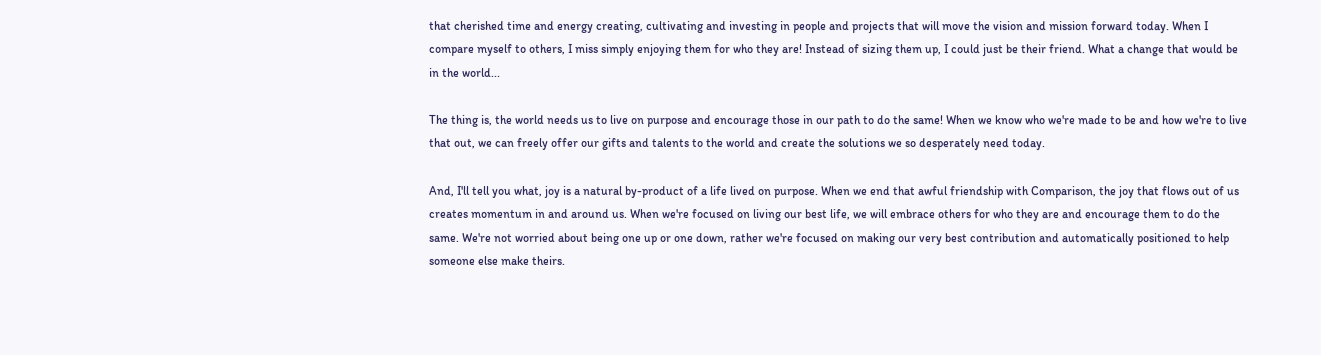that cherished time and energy creating, cultivating and investing in people and projects that will move the vision and mission forward today. When I compare myself to others, I miss simply enjoying them for who they are! Instead of sizing them up, I could just be their friend. What a change that would be in the world...

The thing is, the world needs us to live on purpose and encourage those in our path to do the same! When we know who we're made to be and how we're to live that out, we can freely offer our gifts and talents to the world and create the solutions we so desperately need today.

And, I'll tell you what, joy is a natural by-product of a life lived on purpose. When we end that awful friendship with Comparison, the joy that flows out of us creates momentum in and around us. When we're focused on living our best life, we will embrace others for who they are and encourage them to do the same. We're not worried about being one up or one down, rather we're focused on making our very best contribution and automatically positioned to help someone else make theirs.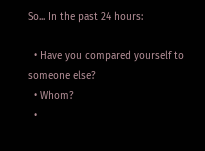So... In the past 24 hours:

  • Have you compared yourself to someone else?
  • Whom?
  •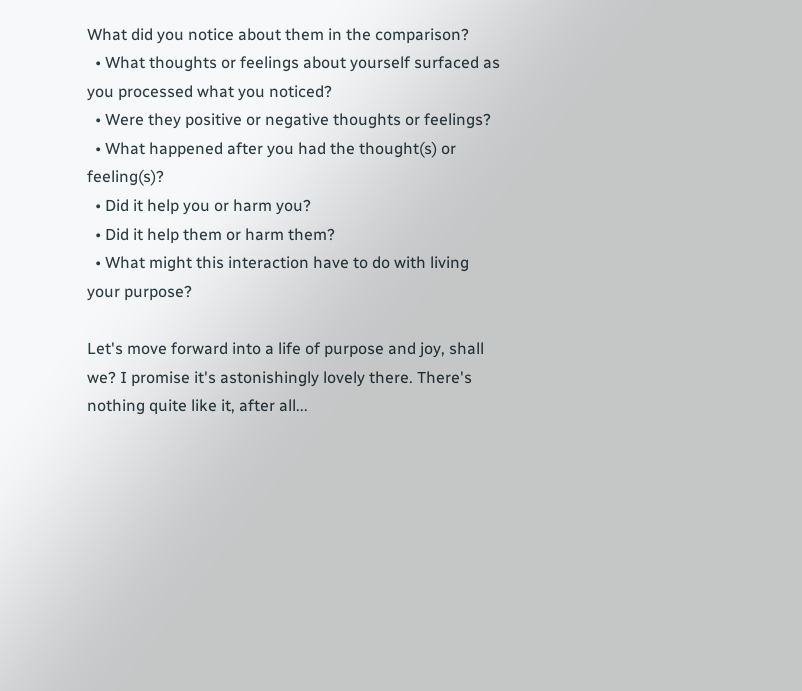What did you notice about them in the comparison?
  • What thoughts or feelings about yourself surfaced as you processed what you noticed?
  • Were they positive or negative thoughts or feelings?
  • What happened after you had the thought(s) or feeling(s)?
  • Did it help you or harm you?
  • Did it help them or harm them?
  • What might this interaction have to do with living your purpose?

Let's move forward into a life of purpose and joy, shall we? I promise it's astonishingly lovely there. There's nothing quite like it, after all...